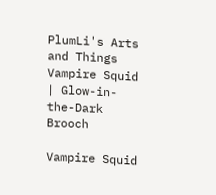PlumLi's Arts and Things
Vampire Squid | Glow-in-the-Dark Brooch

Vampire Squid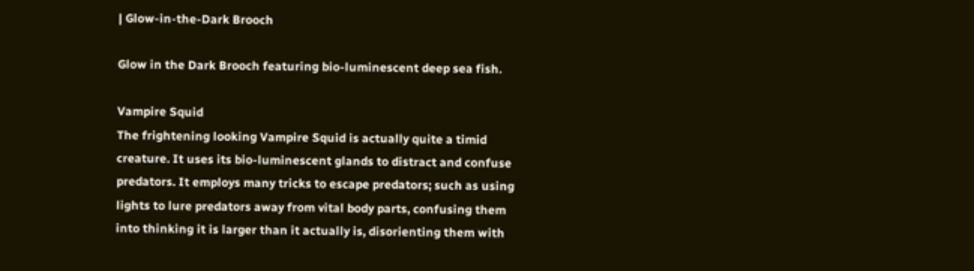| Glow-in-the-Dark Brooch

Glow in the Dark Brooch featuring bio-luminescent deep sea fish.

Vampire Squid
The frightening looking Vampire Squid is actually quite a timid creature. It uses its bio-luminescent glands to distract and confuse predators. It employs many tricks to escape predators; such as using lights to lure predators away from vital body parts, confusing them into thinking it is larger than it actually is, disorienting them with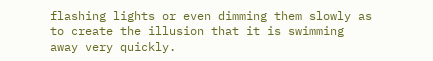flashing lights or even dimming them slowly as to create the illusion that it is swimming away very quickly.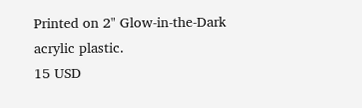Printed on 2" Glow-in-the-Dark acrylic plastic.
15 USD